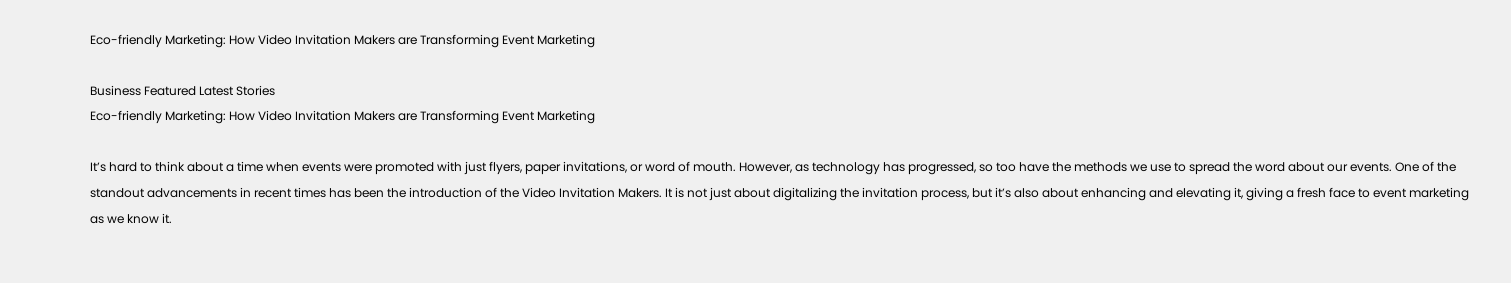Eco-friendly Marketing: How Video Invitation Makers are Transforming Event Marketing

Business Featured Latest Stories
Eco-friendly Marketing: How Video Invitation Makers are Transforming Event Marketing

It’s hard to think about a time when events were promoted with just flyers, paper invitations, or word of mouth. However, as technology has progressed, so too have the methods we use to spread the word about our events. One of the standout advancements in recent times has been the introduction of the Video Invitation Makers. It is not just about digitalizing the invitation process, but it’s also about enhancing and elevating it, giving a fresh face to event marketing as we know it.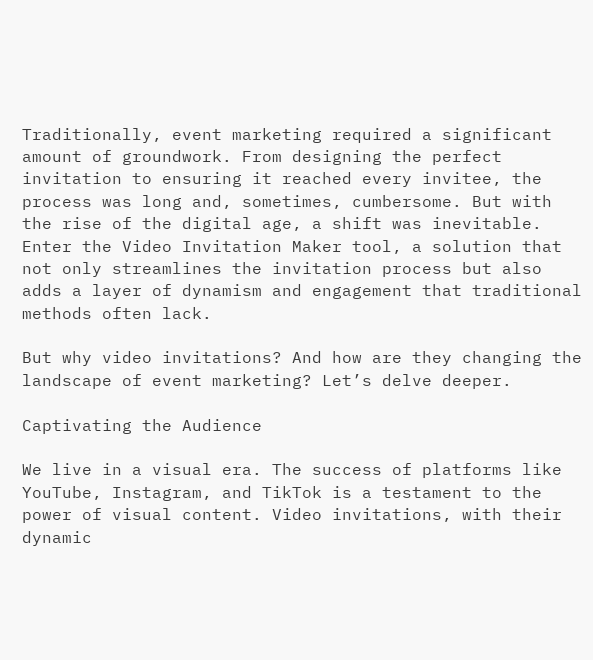Traditionally, event marketing required a significant amount of groundwork. From designing the perfect invitation to ensuring it reached every invitee, the process was long and, sometimes, cumbersome. But with the rise of the digital age, a shift was inevitable. Enter the Video Invitation Maker tool, a solution that not only streamlines the invitation process but also adds a layer of dynamism and engagement that traditional methods often lack.

But why video invitations? And how are they changing the landscape of event marketing? Let’s delve deeper.

Captivating the Audience

We live in a visual era. The success of platforms like YouTube, Instagram, and TikTok is a testament to the power of visual content. Video invitations, with their dynamic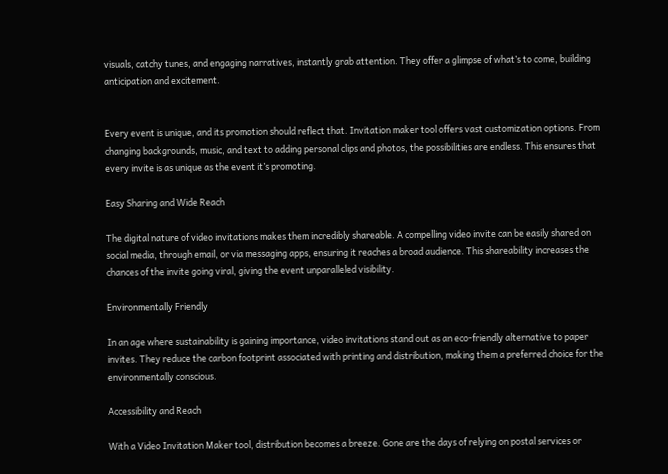visuals, catchy tunes, and engaging narratives, instantly grab attention. They offer a glimpse of what’s to come, building anticipation and excitement.


Every event is unique, and its promotion should reflect that. Invitation maker tool offers vast customization options. From changing backgrounds, music, and text to adding personal clips and photos, the possibilities are endless. This ensures that every invite is as unique as the event it’s promoting.

Easy Sharing and Wide Reach

The digital nature of video invitations makes them incredibly shareable. A compelling video invite can be easily shared on social media, through email, or via messaging apps, ensuring it reaches a broad audience. This shareability increases the chances of the invite going viral, giving the event unparalleled visibility.

Environmentally Friendly

In an age where sustainability is gaining importance, video invitations stand out as an eco-friendly alternative to paper invites. They reduce the carbon footprint associated with printing and distribution, making them a preferred choice for the environmentally conscious.

Accessibility and Reach

With a Video Invitation Maker tool, distribution becomes a breeze. Gone are the days of relying on postal services or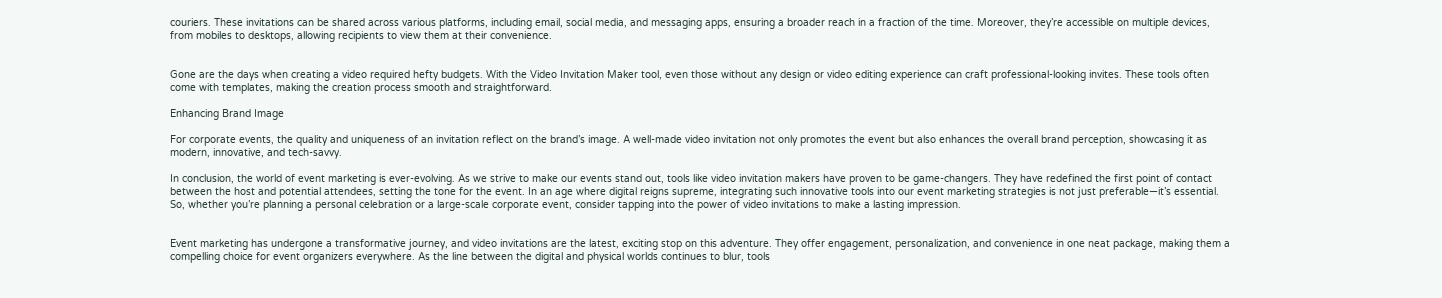couriers. These invitations can be shared across various platforms, including email, social media, and messaging apps, ensuring a broader reach in a fraction of the time. Moreover, they’re accessible on multiple devices, from mobiles to desktops, allowing recipients to view them at their convenience.


Gone are the days when creating a video required hefty budgets. With the Video Invitation Maker tool, even those without any design or video editing experience can craft professional-looking invites. These tools often come with templates, making the creation process smooth and straightforward.

Enhancing Brand Image

For corporate events, the quality and uniqueness of an invitation reflect on the brand’s image. A well-made video invitation not only promotes the event but also enhances the overall brand perception, showcasing it as modern, innovative, and tech-savvy.

In conclusion, the world of event marketing is ever-evolving. As we strive to make our events stand out, tools like video invitation makers have proven to be game-changers. They have redefined the first point of contact between the host and potential attendees, setting the tone for the event. In an age where digital reigns supreme, integrating such innovative tools into our event marketing strategies is not just preferable—it’s essential. So, whether you’re planning a personal celebration or a large-scale corporate event, consider tapping into the power of video invitations to make a lasting impression.


Event marketing has undergone a transformative journey, and video invitations are the latest, exciting stop on this adventure. They offer engagement, personalization, and convenience in one neat package, making them a compelling choice for event organizers everywhere. As the line between the digital and physical worlds continues to blur, tools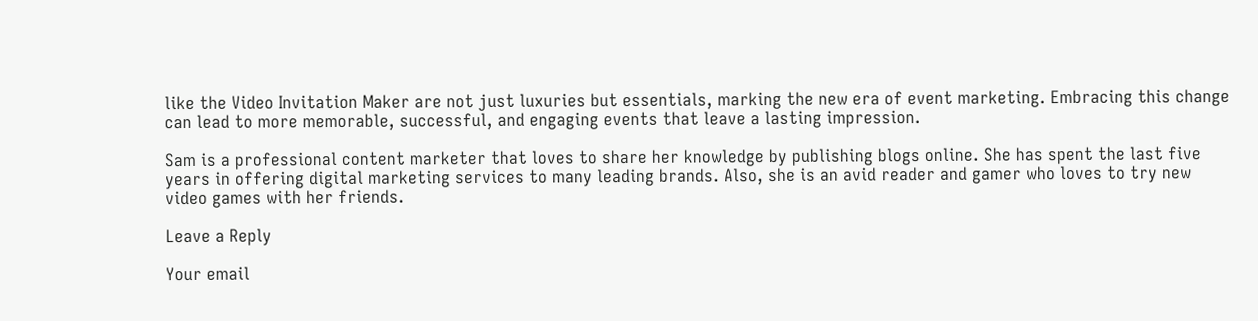like the Video Invitation Maker are not just luxuries but essentials, marking the new era of event marketing. Embracing this change can lead to more memorable, successful, and engaging events that leave a lasting impression.

Sam is a professional content marketer that loves to share her knowledge by publishing blogs online. She has spent the last five years in offering digital marketing services to many leading brands. Also, she is an avid reader and gamer who loves to try new video games with her friends.

Leave a Reply

Your email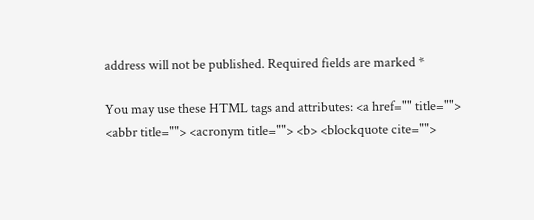address will not be published. Required fields are marked *

You may use these HTML tags and attributes: <a href="" title=""> <abbr title=""> <acronym title=""> <b> <blockquote cite="">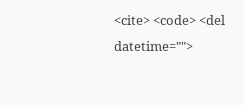<cite> <code> <del datetime="">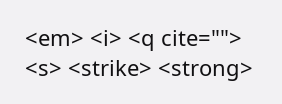<em> <i> <q cite=""> <s> <strike> <strong>